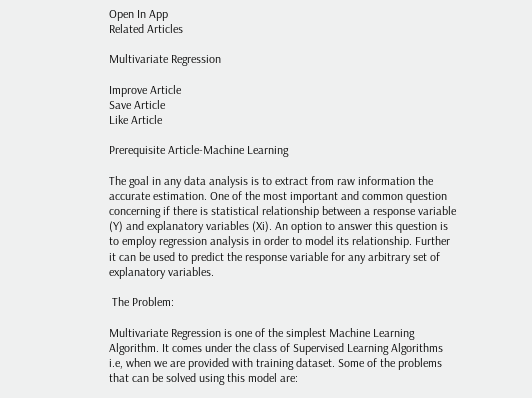Open In App
Related Articles

Multivariate Regression

Improve Article
Save Article
Like Article

Prerequisite Article-Machine Learning

The goal in any data analysis is to extract from raw information the accurate estimation. One of the most important and common question concerning if there is statistical relationship between a response variable (Y) and explanatory variables (Xi). An option to answer this question is to employ regression analysis in order to model its relationship. Further it can be used to predict the response variable for any arbitrary set of explanatory variables.

 The Problem:

Multivariate Regression is one of the simplest Machine Learning Algorithm. It comes under the class of Supervised Learning Algorithms i.e, when we are provided with training dataset. Some of the problems that can be solved using this model are: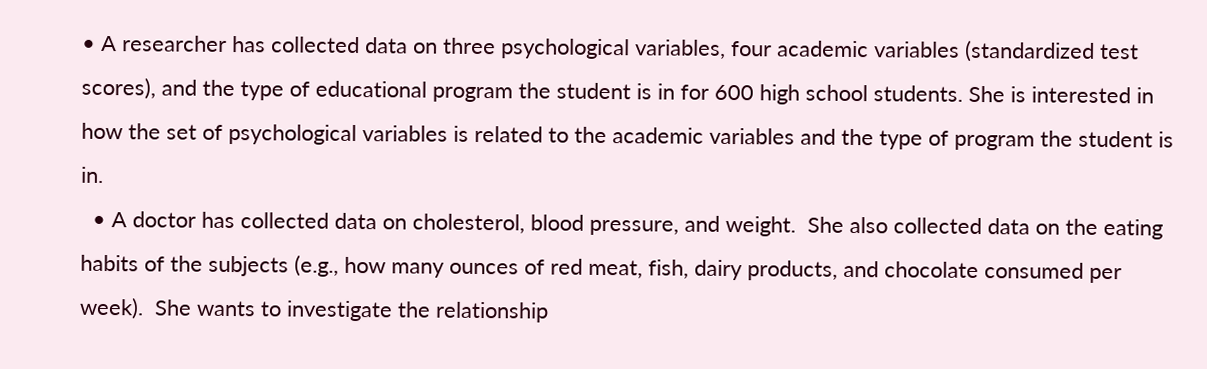• A researcher has collected data on three psychological variables, four academic variables (standardized test scores), and the type of educational program the student is in for 600 high school students. She is interested in how the set of psychological variables is related to the academic variables and the type of program the student is in.
  • A doctor has collected data on cholesterol, blood pressure, and weight.  She also collected data on the eating habits of the subjects (e.g., how many ounces of red meat, fish, dairy products, and chocolate consumed per week).  She wants to investigate the relationship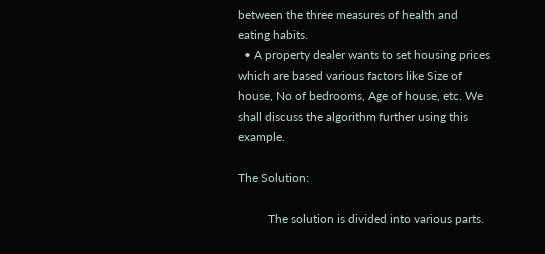between the three measures of health and eating habits.
  • A property dealer wants to set housing prices which are based various factors like Size of house, No of bedrooms, Age of house, etc. We shall discuss the algorithm further using this example.

The Solution:

          The solution is divided into various parts.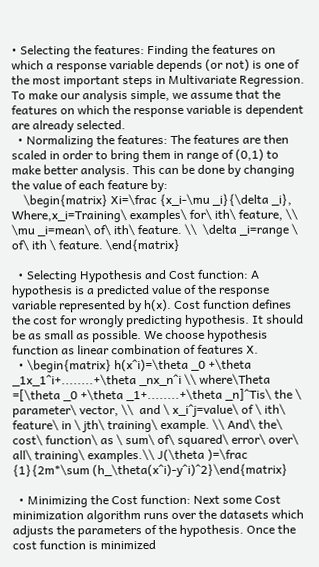• Selecting the features: Finding the features on which a response variable depends (or not) is one of the most important steps in Multivariate Regression. To make our analysis simple, we assume that the features on which the response variable is dependent are already selected.
  • Normalizing the features: The features are then scaled in order to bring them in range of (0,1) to make better analysis. This can be done by changing the value of each feature by:
    \begin{matrix} Xi=\frac {x_i-\mu _i}{\delta _i}, Where,x_i=Training\ examples\ for\ ith\ feature, \\ \mu _i=mean\ of\ ith\ feature. \\  \delta _i=range \ of\ ith \ feature. \end{matrix}

  • Selecting Hypothesis and Cost function: A hypothesis is a predicted value of the response variable represented by h(x). Cost function defines the cost for wrongly predicting hypothesis. It should be as small as possible. We choose hypothesis function as linear combination of features X.
  • \begin{matrix} h(x^i)=\theta _0 +\theta _1x_1^i+........+\theta _nx_n^i \\ where\Theta =[\theta _0 +\theta _1+........+\theta _n]^Tis\ the \ parameter\ vector, \\  and \ x_i^j=value\ of \ ith\ feature\ in \ jth\ training\ example. \\ And\ the\ cost\ function\ as \ sum\ of\ squared\ error\ over\ all\ training\ examples.\\ J(\theta )=\frac {1}{2m*\sum (h_\theta(x^i)-y^i)^2}\end{matrix}

  • Minimizing the Cost function: Next some Cost minimization algorithm runs over the datasets which adjusts the parameters of the hypothesis. Once the cost function is minimized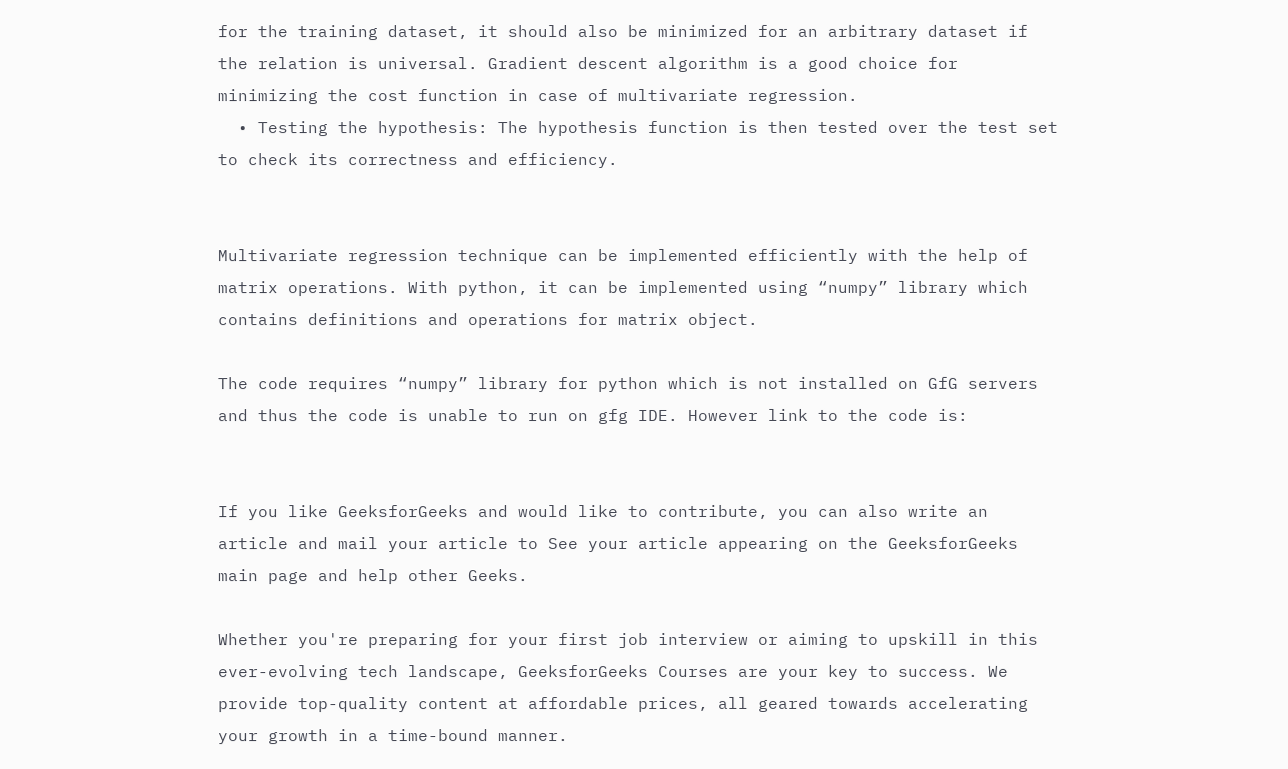for the training dataset, it should also be minimized for an arbitrary dataset if the relation is universal. Gradient descent algorithm is a good choice for minimizing the cost function in case of multivariate regression.
  • Testing the hypothesis: The hypothesis function is then tested over the test set to check its correctness and efficiency.


Multivariate regression technique can be implemented efficiently with the help of matrix operations. With python, it can be implemented using “numpy” library which contains definitions and operations for matrix object.

The code requires “numpy” library for python which is not installed on GfG servers and thus the code is unable to run on gfg IDE. However link to the code is:


If you like GeeksforGeeks and would like to contribute, you can also write an article and mail your article to See your article appearing on the GeeksforGeeks main page and help other Geeks.

Whether you're preparing for your first job interview or aiming to upskill in this ever-evolving tech landscape, GeeksforGeeks Courses are your key to success. We provide top-quality content at affordable prices, all geared towards accelerating your growth in a time-bound manner.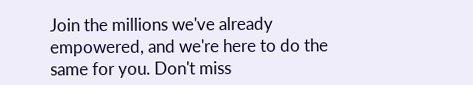Join the millions we've already empowered, and we're here to do the same for you. Don't miss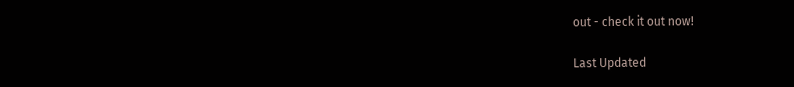out - check it out now!

Last Updated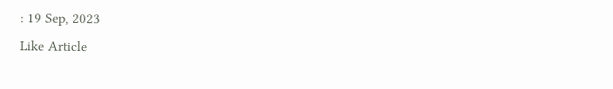: 19 Sep, 2023
Like Article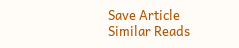Save Article
Similar Reads